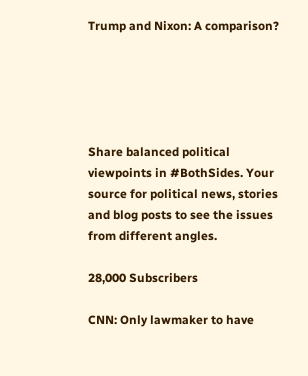Trump and Nixon: A comparison?





Share balanced political viewpoints in #BothSides. Your source for political news, stories and blog posts to see the issues from different angles.

28,000 Subscribers

CNN: Only lawmaker to have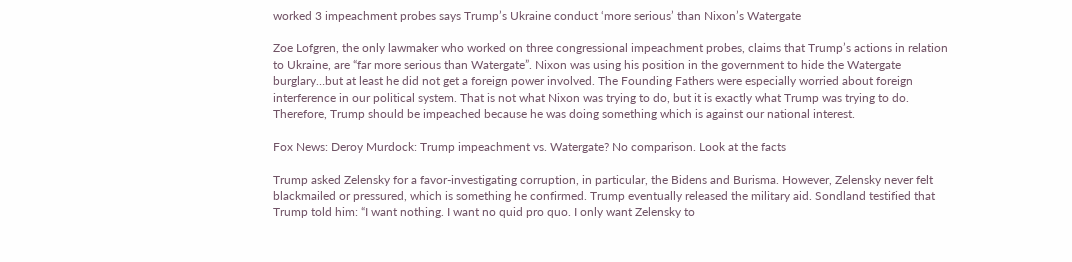worked 3 impeachment probes says Trump’s Ukraine conduct ‘more serious’ than Nixon’s Watergate

Zoe Lofgren, the only lawmaker who worked on three congressional impeachment probes, claims that Trump’s actions in relation to Ukraine, are “far more serious than Watergate”. Nixon was using his position in the government to hide the Watergate burglary…but at least he did not get a foreign power involved. The Founding Fathers were especially worried about foreign interference in our political system. That is not what Nixon was trying to do, but it is exactly what Trump was trying to do. Therefore, Trump should be impeached because he was doing something which is against our national interest.

Fox News: Deroy Murdock: Trump impeachment vs. Watergate? No comparison. Look at the facts

Trump asked Zelensky for a favor-investigating corruption, in particular, the Bidens and Burisma. However, Zelensky never felt blackmailed or pressured, which is something he confirmed. Trump eventually released the military aid. Sondland testified that Trump told him: “I want nothing. I want no quid pro quo. I only want Zelensky to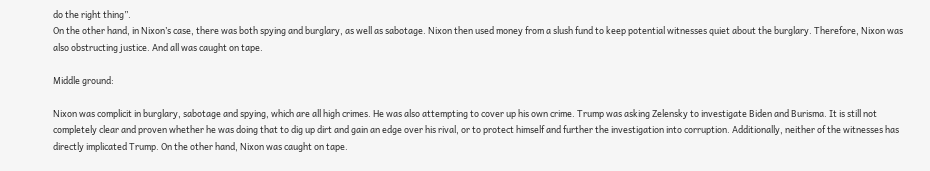do the right thing”.
On the other hand, in Nixon’s case, there was both spying and burglary, as well as sabotage. Nixon then used money from a slush fund to keep potential witnesses quiet about the burglary. Therefore, Nixon was also obstructing justice. And all was caught on tape.

Middle ground:

Nixon was complicit in burglary, sabotage and spying, which are all high crimes. He was also attempting to cover up his own crime. Trump was asking Zelensky to investigate Biden and Burisma. It is still not completely clear and proven whether he was doing that to dig up dirt and gain an edge over his rival, or to protect himself and further the investigation into corruption. Additionally, neither of the witnesses has directly implicated Trump. On the other hand, Nixon was caught on tape.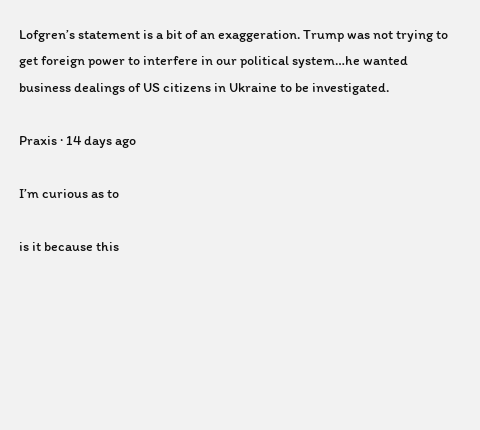Lofgren’s statement is a bit of an exaggeration. Trump was not trying to get foreign power to interfere in our political system…he wanted business dealings of US citizens in Ukraine to be investigated.

Praxis · 14 days ago

I’m curious as to

is it because this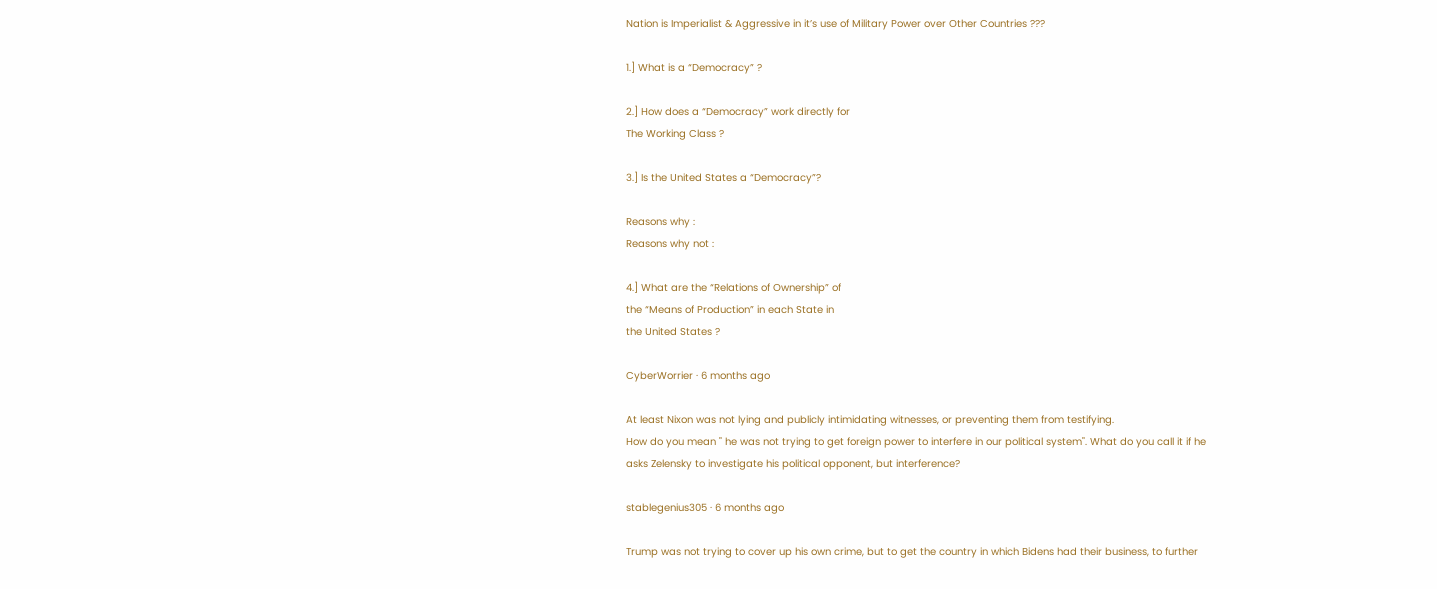Nation is Imperialist & Aggressive in it’s use of Military Power over Other Countries ???

1.] What is a “Democracy” ?

2.] How does a “Democracy” work directly for
The Working Class ?

3.] Is the United States a “Democracy”?

Reasons why :
Reasons why not :

4.] What are the “Relations of Ownership” of
the “Means of Production” in each State in
the United States ?

CyberWorrier · 6 months ago

At least Nixon was not lying and publicly intimidating witnesses, or preventing them from testifying.
How do you mean " he was not trying to get foreign power to interfere in our political system". What do you call it if he asks Zelensky to investigate his political opponent, but interference?

stablegenius305 · 6 months ago

Trump was not trying to cover up his own crime, but to get the country in which Bidens had their business, to further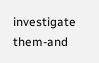investigate them-and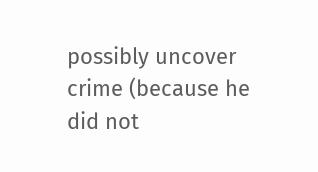possibly uncover crime (because he did not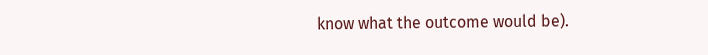know what the outcome would be).